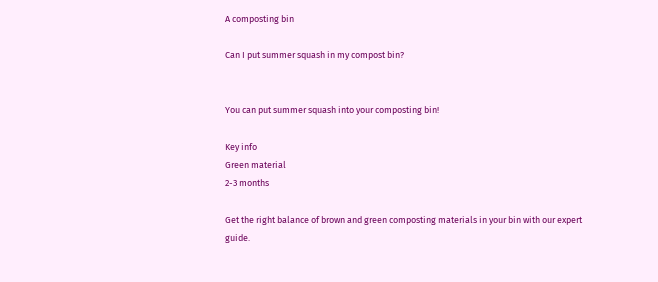A composting bin

Can I put summer squash in my compost bin?


You can put summer squash into your composting bin!

Key info
Green material
2-3 months

Get the right balance of brown and green composting materials in your bin with our expert guide.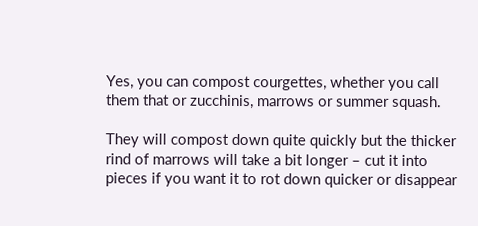Yes, you can compost courgettes, whether you call them that or zucchinis, marrows or summer squash.

They will compost down quite quickly but the thicker rind of marrows will take a bit longer – cut it into pieces if you want it to rot down quicker or disappear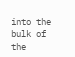into the bulk of the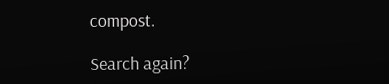compost.

Search again?